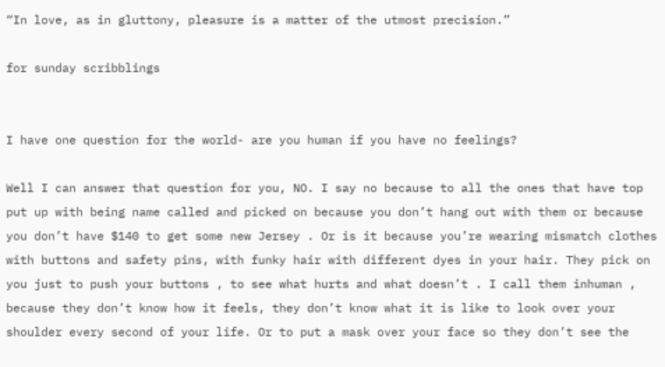“In love, as in gluttony, pleasure is a matter of the utmost precision.”

for sunday scribblings


I have one question for the world- are you human if you have no feelings?

Well I can answer that question for you, NO. I say no because to all the ones that have top put up with being name called and picked on because you don’t hang out with them or because you don’t have $140 to get some new Jersey . Or is it because you’re wearing mismatch clothes with buttons and safety pins, with funky hair with different dyes in your hair. They pick on you just to push your buttons , to see what hurts and what doesn’t . I call them inhuman , because they don’t know how it feels, they don’t know what it is like to look over your shoulder every second of your life. Or to put a mask over your face so they don’t see the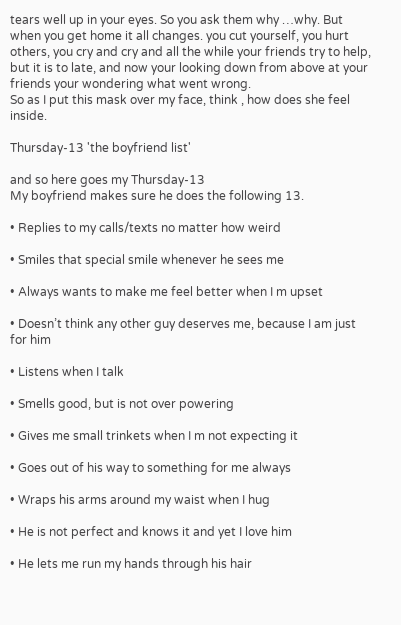tears well up in your eyes. So you ask them why …why. But when you get home it all changes. you cut yourself, you hurt others, you cry and cry and all the while your friends try to help, but it is to late, and now your looking down from above at your friends your wondering what went wrong.
So as I put this mask over my face, think , how does she feel inside.

Thursday-13 'the boyfriend list'

and so here goes my Thursday-13
My boyfriend makes sure he does the following 13.

• Replies to my calls/texts no matter how weird

• Smiles that special smile whenever he sees me

• Always wants to make me feel better when I m upset

• Doesn’t think any other guy deserves me, because I am just for him

• Listens when I talk

• Smells good, but is not over powering

• Gives me small trinkets when I m not expecting it

• Goes out of his way to something for me always

• Wraps his arms around my waist when I hug

• He is not perfect and knows it and yet I love him

• He lets me run my hands through his hair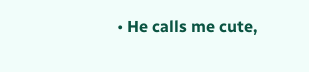• He calls me cute,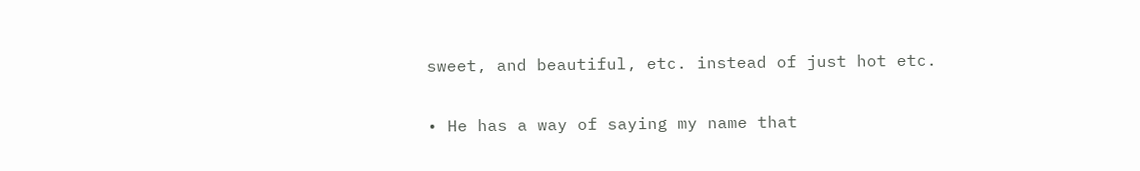sweet, and beautiful, etc. instead of just hot etc.

• He has a way of saying my name that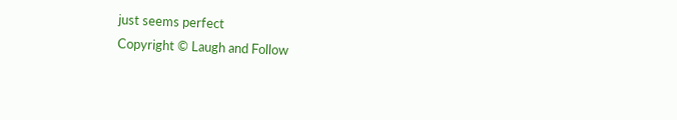just seems perfect
Copyright © Laugh and Follow